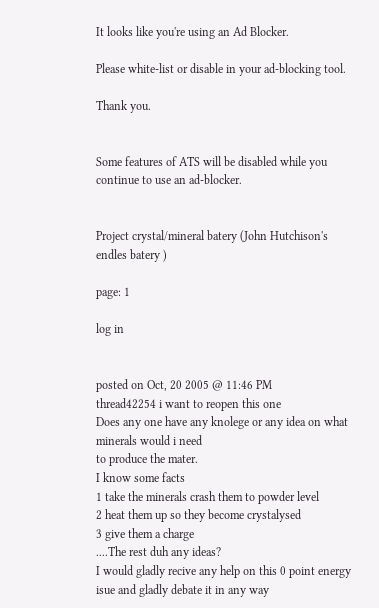It looks like you're using an Ad Blocker.

Please white-list or disable in your ad-blocking tool.

Thank you.


Some features of ATS will be disabled while you continue to use an ad-blocker.


Project crystal/mineral batery (John Hutchison's endles batery )

page: 1

log in


posted on Oct, 20 2005 @ 11:46 PM
thread42254 i want to reopen this one
Does any one have any knolege or any idea on what minerals would i need
to produce the mater.
I know some facts
1 take the minerals crash them to powder level
2 heat them up so they become crystalysed
3 give them a charge
....The rest duh any ideas?
I would gladly recive any help on this 0 point energy isue and gladly debate it in any way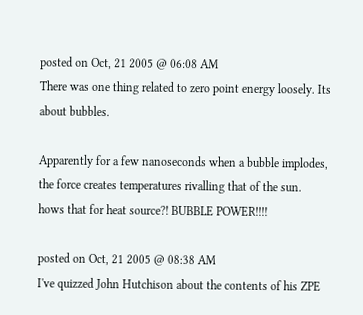posted on Oct, 21 2005 @ 06:08 AM
There was one thing related to zero point energy loosely. Its about bubbles.

Apparently for a few nanoseconds when a bubble implodes, the force creates temperatures rivalling that of the sun.
hows that for heat source?! BUBBLE POWER!!!!

posted on Oct, 21 2005 @ 08:38 AM
I've quizzed John Hutchison about the contents of his ZPE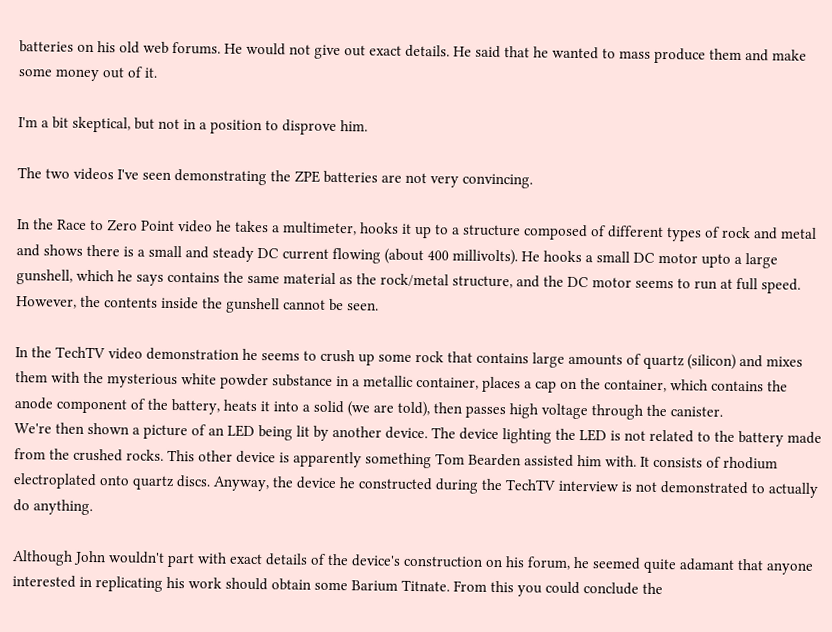batteries on his old web forums. He would not give out exact details. He said that he wanted to mass produce them and make some money out of it.

I'm a bit skeptical, but not in a position to disprove him.

The two videos I've seen demonstrating the ZPE batteries are not very convincing.

In the Race to Zero Point video he takes a multimeter, hooks it up to a structure composed of different types of rock and metal and shows there is a small and steady DC current flowing (about 400 millivolts). He hooks a small DC motor upto a large gunshell, which he says contains the same material as the rock/metal structure, and the DC motor seems to run at full speed. However, the contents inside the gunshell cannot be seen.

In the TechTV video demonstration he seems to crush up some rock that contains large amounts of quartz (silicon) and mixes them with the mysterious white powder substance in a metallic container, places a cap on the container, which contains the anode component of the battery, heats it into a solid (we are told), then passes high voltage through the canister.
We're then shown a picture of an LED being lit by another device. The device lighting the LED is not related to the battery made from the crushed rocks. This other device is apparently something Tom Bearden assisted him with. It consists of rhodium electroplated onto quartz discs. Anyway, the device he constructed during the TechTV interview is not demonstrated to actually do anything.

Although John wouldn't part with exact details of the device's construction on his forum, he seemed quite adamant that anyone interested in replicating his work should obtain some Barium Titnate. From this you could conclude the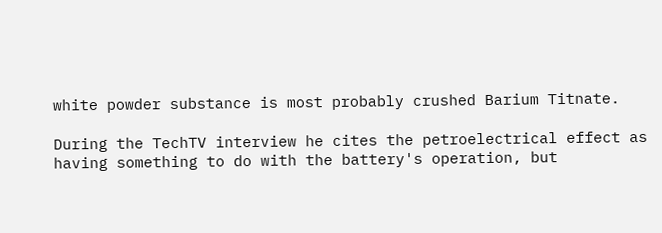white powder substance is most probably crushed Barium Titnate.

During the TechTV interview he cites the petroelectrical effect as having something to do with the battery's operation, but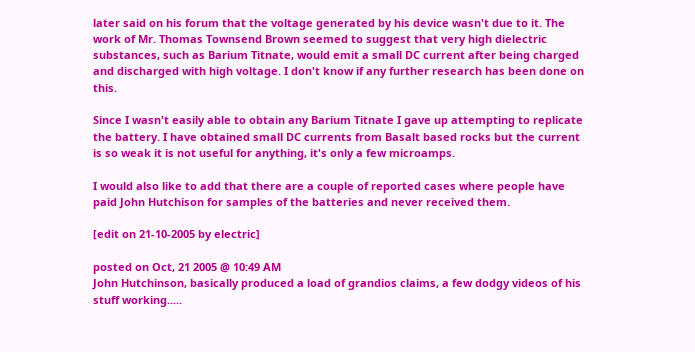later said on his forum that the voltage generated by his device wasn't due to it. The work of Mr. Thomas Townsend Brown seemed to suggest that very high dielectric substances, such as Barium Titnate, would emit a small DC current after being charged and discharged with high voltage. I don't know if any further research has been done on this.

Since I wasn't easily able to obtain any Barium Titnate I gave up attempting to replicate the battery. I have obtained small DC currents from Basalt based rocks but the current is so weak it is not useful for anything, it's only a few microamps.

I would also like to add that there are a couple of reported cases where people have paid John Hutchison for samples of the batteries and never received them.

[edit on 21-10-2005 by electric]

posted on Oct, 21 2005 @ 10:49 AM
John Hutchinson, basically produced a load of grandios claims, a few dodgy videos of his stuff working.....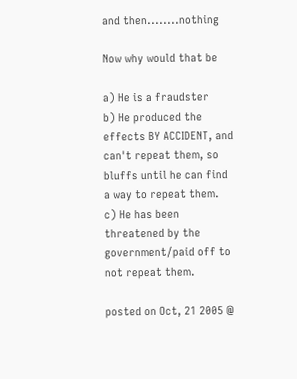and then........nothing

Now why would that be

a) He is a fraudster
b) He produced the effects BY ACCIDENT, and can't repeat them, so bluffs until he can find a way to repeat them.
c) He has been threatened by the government/paid off to not repeat them.

posted on Oct, 21 2005 @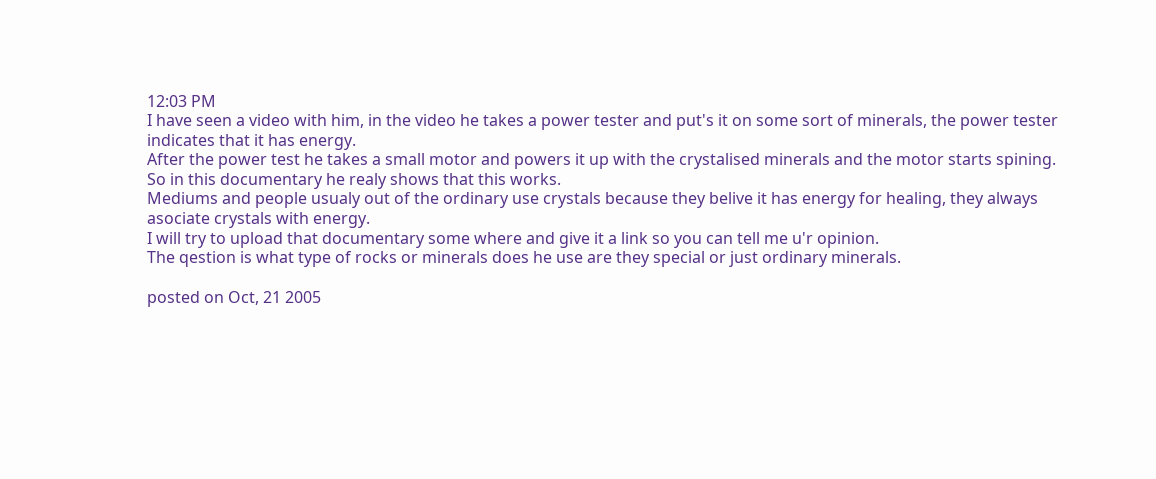12:03 PM
I have seen a video with him, in the video he takes a power tester and put's it on some sort of minerals, the power tester indicates that it has energy.
After the power test he takes a small motor and powers it up with the crystalised minerals and the motor starts spining.
So in this documentary he realy shows that this works.
Mediums and people usualy out of the ordinary use crystals because they belive it has energy for healing, they always asociate crystals with energy.
I will try to upload that documentary some where and give it a link so you can tell me u'r opinion.
The qestion is what type of rocks or minerals does he use are they special or just ordinary minerals.

posted on Oct, 21 2005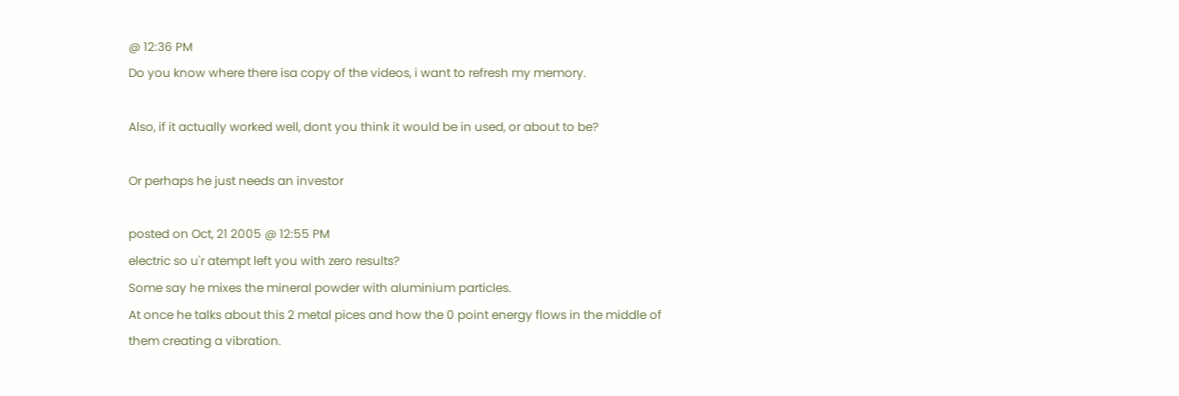@ 12:36 PM
Do you know where there isa copy of the videos, i want to refresh my memory.

Also, if it actually worked well, dont you think it would be in used, or about to be?

Or perhaps he just needs an investor

posted on Oct, 21 2005 @ 12:55 PM
electric so u'r atempt left you with zero results?
Some say he mixes the mineral powder with aluminium particles.
At once he talks about this 2 metal pices and how the 0 point energy flows in the middle of them creating a vibration.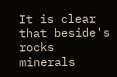It is clear that beside's rocks minerals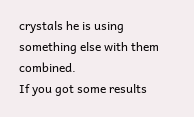crystals he is using something else with them combined.
If you got some results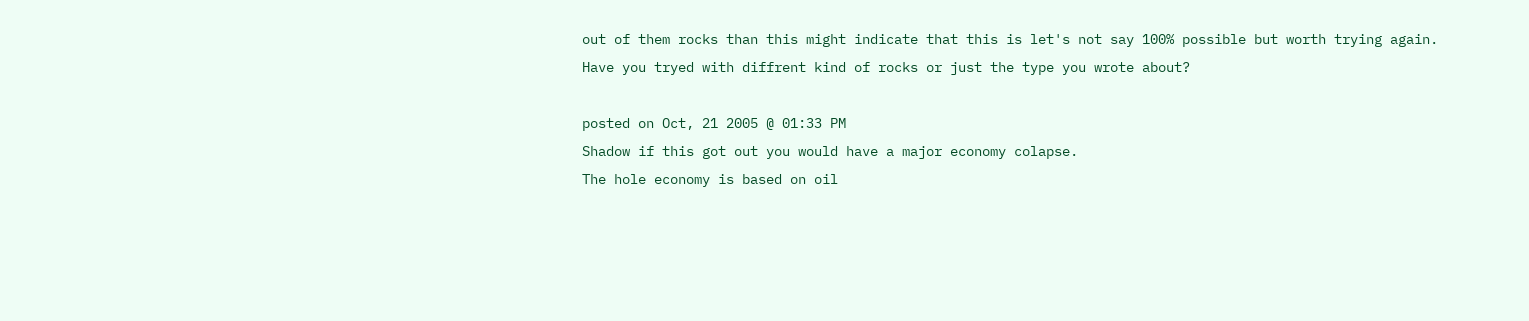out of them rocks than this might indicate that this is let's not say 100% possible but worth trying again.
Have you tryed with diffrent kind of rocks or just the type you wrote about?

posted on Oct, 21 2005 @ 01:33 PM
Shadow if this got out you would have a major economy colapse.
The hole economy is based on oil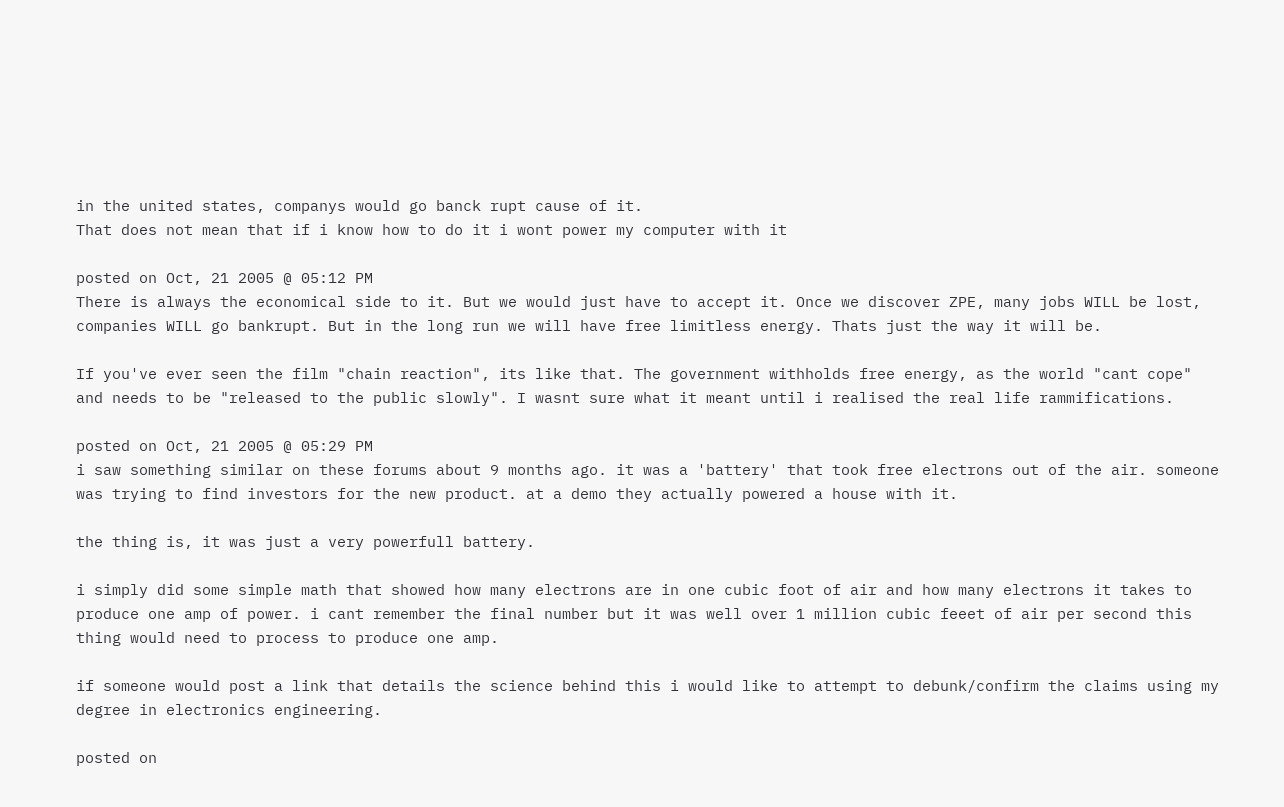in the united states, companys would go banck rupt cause of it.
That does not mean that if i know how to do it i wont power my computer with it

posted on Oct, 21 2005 @ 05:12 PM
There is always the economical side to it. But we would just have to accept it. Once we discover ZPE, many jobs WILL be lost, companies WILL go bankrupt. But in the long run we will have free limitless energy. Thats just the way it will be.

If you've ever seen the film "chain reaction", its like that. The government withholds free energy, as the world "cant cope" and needs to be "released to the public slowly". I wasnt sure what it meant until i realised the real life rammifications.

posted on Oct, 21 2005 @ 05:29 PM
i saw something similar on these forums about 9 months ago. it was a 'battery' that took free electrons out of the air. someone was trying to find investors for the new product. at a demo they actually powered a house with it.

the thing is, it was just a very powerfull battery.

i simply did some simple math that showed how many electrons are in one cubic foot of air and how many electrons it takes to produce one amp of power. i cant remember the final number but it was well over 1 million cubic feeet of air per second this thing would need to process to produce one amp.

if someone would post a link that details the science behind this i would like to attempt to debunk/confirm the claims using my degree in electronics engineering.

posted on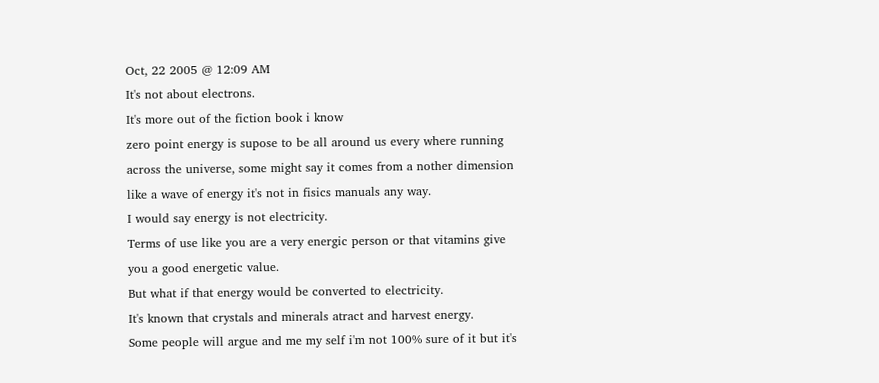Oct, 22 2005 @ 12:09 AM
It's not about electrons.
It's more out of the fiction book i know
zero point energy is supose to be all around us every where running across the universe, some might say it comes from a nother dimension like a wave of energy it's not in fisics manuals any way.
I would say energy is not electricity.
Terms of use like you are a very energic person or that vitamins give you a good energetic value.
But what if that energy would be converted to electricity.
It's known that crystals and minerals atract and harvest energy.
Some people will argue and me my self i'm not 100% sure of it but it's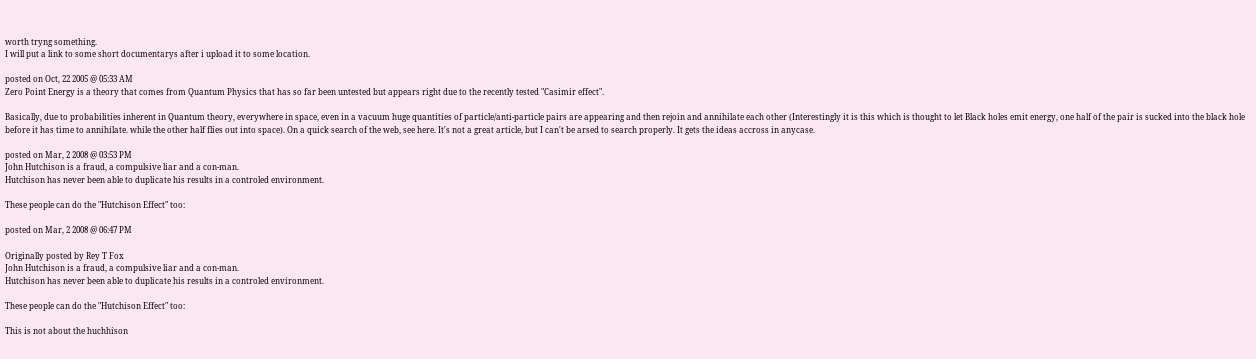worth tryng something.
I will put a link to some short documentarys after i upload it to some location.

posted on Oct, 22 2005 @ 05:33 AM
Zero Point Energy is a theory that comes from Quantum Physics that has so far been untested but appears right due to the recently tested "Casimir effect".

Basically, due to probabilities inherent in Quantum theory, everywhere in space, even in a vacuum huge quantities of particle/anti-particle pairs are appearing and then rejoin and annihilate each other (Interestingly it is this which is thought to let Black holes emit energy, one half of the pair is sucked into the black hole before it has time to annihilate. while the other half flies out into space). On a quick search of the web, see here. It's not a great article, but I can't be arsed to search properly. It gets the ideas accross in anycase.

posted on Mar, 2 2008 @ 03:53 PM
John Hutchison is a fraud, a compulsive liar and a con-man.
Hutchison has never been able to duplicate his results in a controled environment.

These people can do the "Hutchison Effect" too:

posted on Mar, 2 2008 @ 06:47 PM

Originally posted by Rey T Fox
John Hutchison is a fraud, a compulsive liar and a con-man.
Hutchison has never been able to duplicate his results in a controled environment.

These people can do the "Hutchison Effect" too:

This is not about the huchhison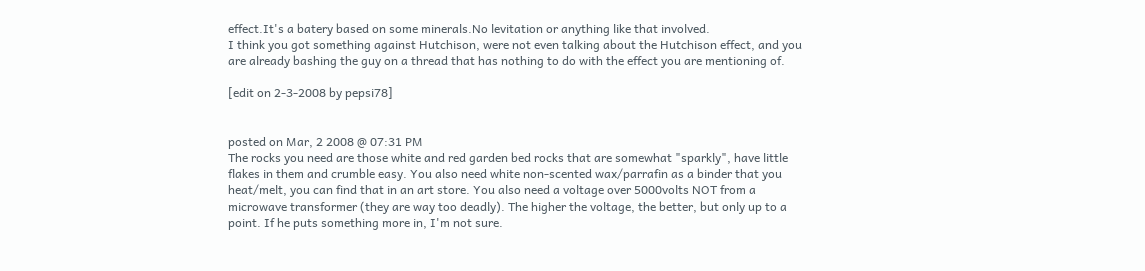effect.It's a batery based on some minerals.No levitation or anything like that involved.
I think you got something against Hutchison, were not even talking about the Hutchison effect, and you are already bashing the guy on a thread that has nothing to do with the effect you are mentioning of.

[edit on 2-3-2008 by pepsi78]


posted on Mar, 2 2008 @ 07:31 PM
The rocks you need are those white and red garden bed rocks that are somewhat "sparkly", have little flakes in them and crumble easy. You also need white non-scented wax/parrafin as a binder that you heat/melt, you can find that in an art store. You also need a voltage over 5000volts NOT from a microwave transformer (they are way too deadly). The higher the voltage, the better, but only up to a point. If he puts something more in, I'm not sure.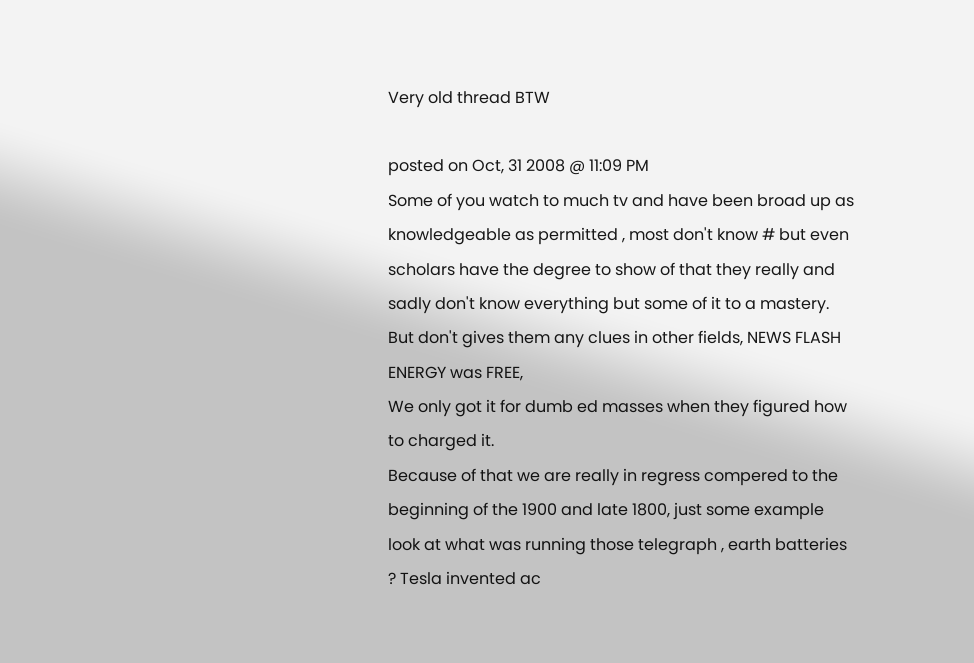Very old thread BTW

posted on Oct, 31 2008 @ 11:09 PM
Some of you watch to much tv and have been broad up as knowledgeable as permitted , most don't know # but even scholars have the degree to show of that they really and sadly don't know everything but some of it to a mastery.
But don't gives them any clues in other fields, NEWS FLASH ENERGY was FREE,
We only got it for dumb ed masses when they figured how to charged it.
Because of that we are really in regress compered to the beginning of the 1900 and late 1800, just some example look at what was running those telegraph , earth batteries ? Tesla invented ac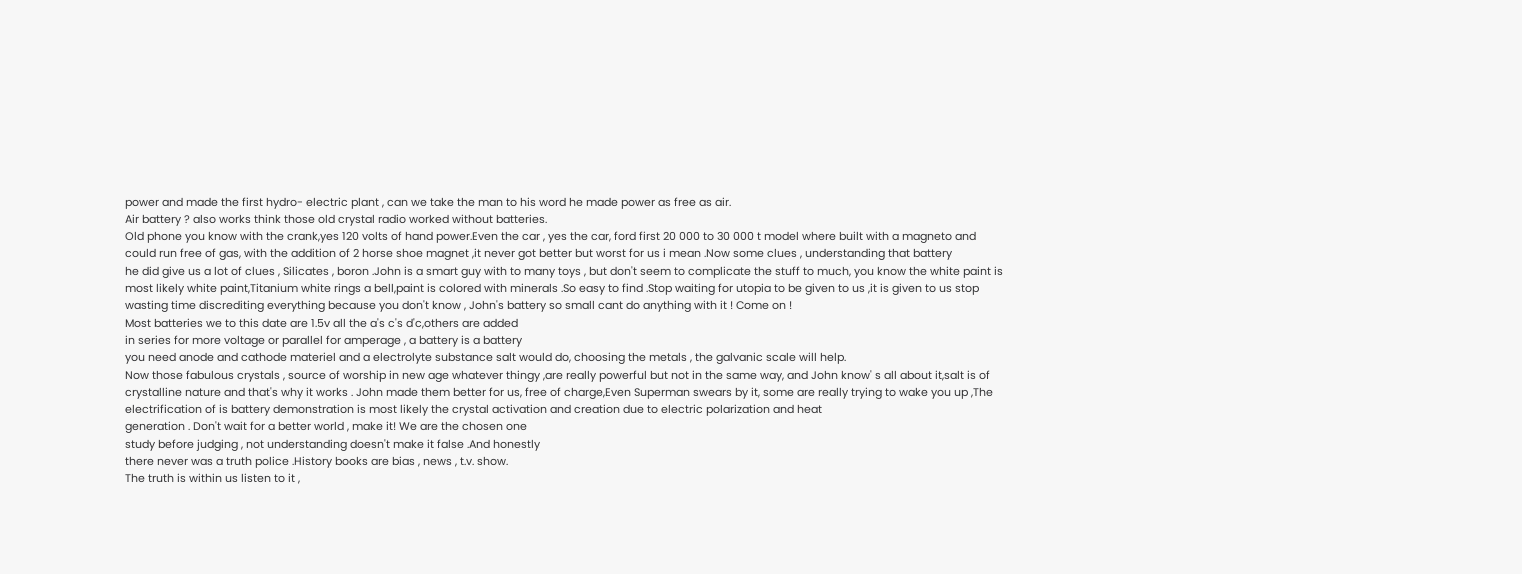power and made the first hydro- electric plant , can we take the man to his word he made power as free as air.
Air battery ? also works think those old crystal radio worked without batteries.
Old phone you know with the crank,yes 120 volts of hand power.Even the car , yes the car, ford first 20 000 to 30 000 t model where built with a magneto and could run free of gas, with the addition of 2 horse shoe magnet ,it never got better but worst for us i mean .Now some clues , understanding that battery
he did give us a lot of clues , Silicates , boron .John is a smart guy with to many toys , but don't seem to complicate the stuff to much, you know the white paint is most likely white paint,Titanium white rings a bell,paint is colored with minerals .So easy to find .Stop waiting for utopia to be given to us ,it is given to us stop wasting time discrediting everything because you don't know , John's battery so small cant do anything with it ! Come on !
Most batteries we to this date are 1.5v all the a's c's d'c,others are added
in series for more voltage or parallel for amperage , a battery is a battery
you need anode and cathode materiel and a electrolyte substance salt would do, choosing the metals , the galvanic scale will help.
Now those fabulous crystals , source of worship in new age whatever thingy ,are really powerful but not in the same way, and John know' s all about it,salt is of crystalline nature and that's why it works . John made them better for us, free of charge,Even Superman swears by it, some are really trying to wake you up ,The electrification of is battery demonstration is most likely the crystal activation and creation due to electric polarization and heat
generation . Don't wait for a better world , make it! We are the chosen one
study before judging , not understanding doesn't make it false .And honestly
there never was a truth police .History books are bias , news , t.v. show.
The truth is within us listen to it ,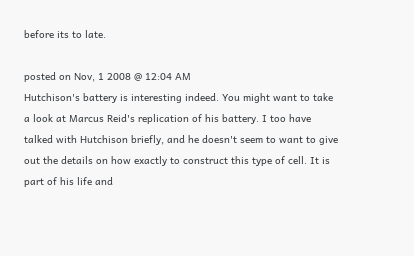before its to late.

posted on Nov, 1 2008 @ 12:04 AM
Hutchison's battery is interesting indeed. You might want to take a look at Marcus Reid's replication of his battery. I too have talked with Hutchison briefly, and he doesn't seem to want to give out the details on how exactly to construct this type of cell. It is part of his life and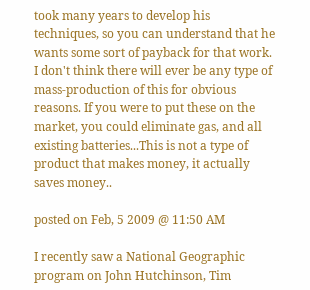took many years to develop his techniques, so you can understand that he wants some sort of payback for that work. I don't think there will ever be any type of mass-production of this for obvious reasons. If you were to put these on the market, you could eliminate gas, and all existing batteries...This is not a type of product that makes money, it actually saves money..

posted on Feb, 5 2009 @ 11:50 AM

I recently saw a National Geographic program on John Hutchinson, Tim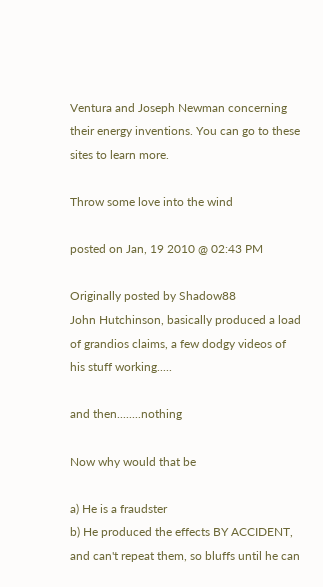Ventura and Joseph Newman concerning their energy inventions. You can go to these sites to learn more.

Throw some love into the wind

posted on Jan, 19 2010 @ 02:43 PM

Originally posted by Shadow88
John Hutchinson, basically produced a load of grandios claims, a few dodgy videos of his stuff working.....

and then........nothing

Now why would that be

a) He is a fraudster
b) He produced the effects BY ACCIDENT, and can't repeat them, so bluffs until he can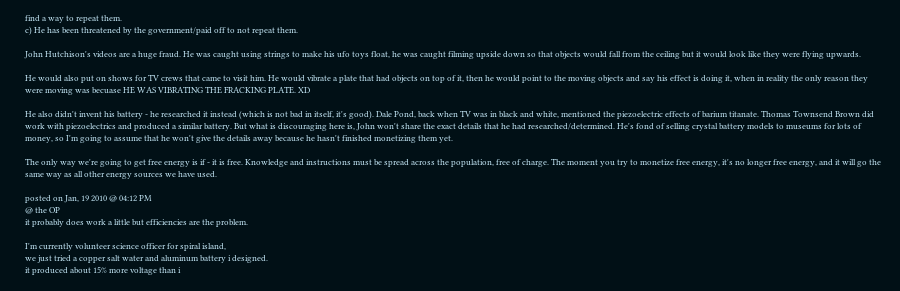find a way to repeat them.
c) He has been threatened by the government/paid off to not repeat them.

John Hutchison's videos are a huge fraud. He was caught using strings to make his ufo toys float, he was caught filming upside down so that objects would fall from the ceiling but it would look like they were flying upwards.

He would also put on shows for TV crews that came to visit him. He would vibrate a plate that had objects on top of it, then he would point to the moving objects and say his effect is doing it, when in reality the only reason they were moving was becuase HE WAS VIBRATING THE FRACKING PLATE. XD

He also didn't invent his battery - he researched it instead (which is not bad in itself, it's good). Dale Pond, back when TV was in black and white, mentioned the piezoelectric effects of barium titanate. Thomas Townsend Brown did work with piezoelectrics and produced a similar battery. But what is discouraging here is, John won't share the exact details that he had researched/determined. He's fond of selling crystal battery models to museums for lots of money, so I'm going to assume that he won't give the details away because he hasn't finished monetizing them yet.

The only way we're going to get free energy is if - it is free. Knowledge and instructions must be spread across the population, free of charge. The moment you try to monetize free energy, it's no longer free energy, and it will go the same way as all other energy sources we have used.

posted on Jan, 19 2010 @ 04:12 PM
@ the OP
it probably does work a little but efficiencies are the problem.

I'm currently volunteer science officer for spiral island,
we just tried a copper salt water and aluminum battery i designed.
it produced about 15% more voltage than i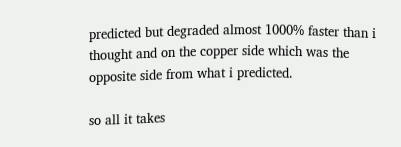predicted but degraded almost 1000% faster than i thought and on the copper side which was the opposite side from what i predicted.

so all it takes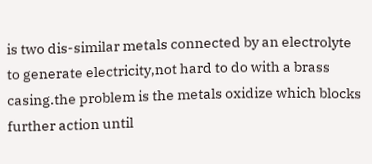is two dis-similar metals connected by an electrolyte to generate electricity,not hard to do with a brass casing.the problem is the metals oxidize which blocks further action until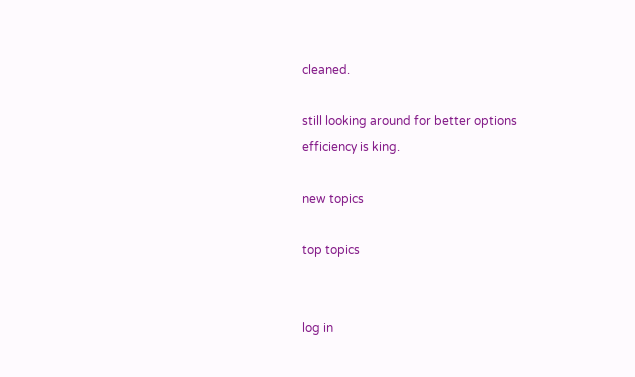cleaned.

still looking around for better options
efficiency is king.

new topics

top topics


log in